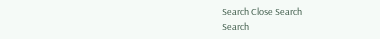Search Close Search
Search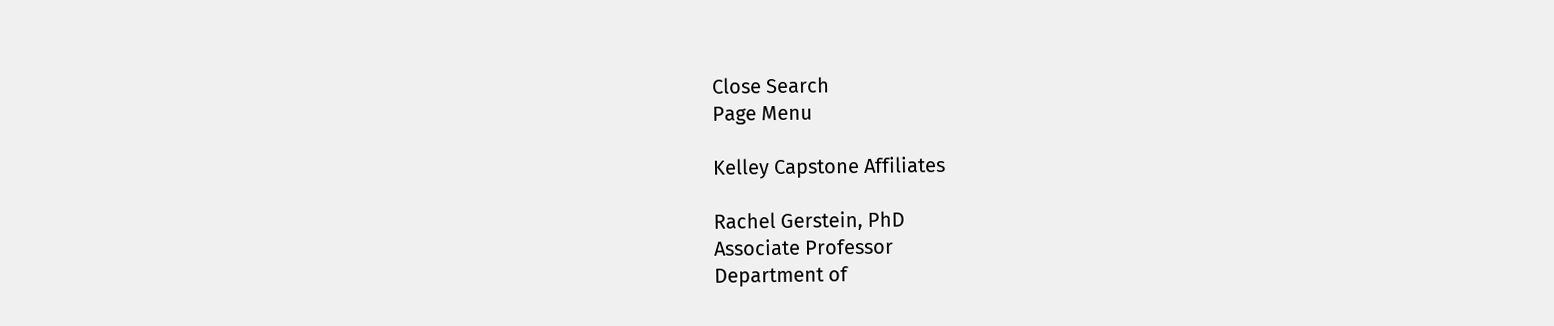Close Search
Page Menu

Kelley Capstone Affiliates

Rachel Gerstein, PhD
Associate Professor
Department of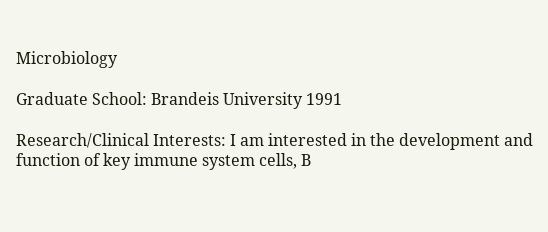Microbiology

Graduate School: Brandeis University 1991

Research/Clinical Interests: I am interested in the development and function of key immune system cells, B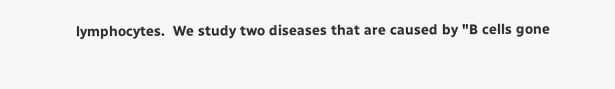lymphocytes.  We study two diseases that are caused by "B cells gone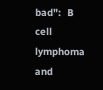bad":  B cell lymphoma and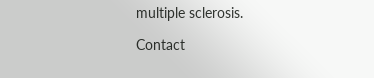multiple sclerosis.

Contact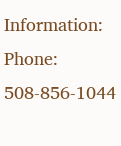Information:
Phone: 508-856-1044